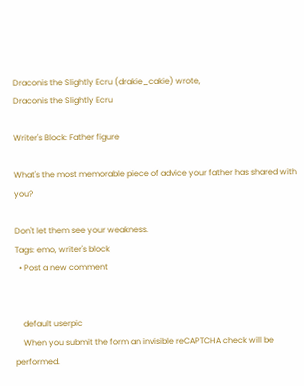Draconis the Slightly Ecru (drakie_cakie) wrote,
Draconis the Slightly Ecru

Writer's Block: Father figure

What's the most memorable piece of advice your father has shared with you?

Don't let them see your weakness.
Tags: emo, writer's block
  • Post a new comment


    default userpic
    When you submit the form an invisible reCAPTCHA check will be performed.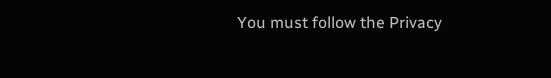You must follow the Privacy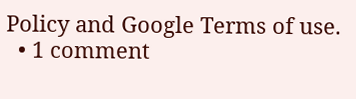Policy and Google Terms of use.
  • 1 comment